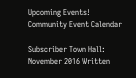Upcoming Events! Community Event Calendar

Subscriber Town Hall: November 2016 Written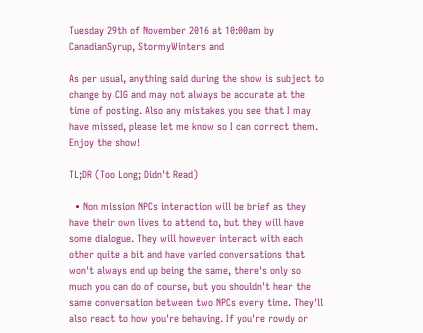Tuesday 29th of November 2016 at 10:00am by CanadianSyrup, StormyWinters and

As per usual, anything said during the show is subject to change by CIG and may not always be accurate at the time of posting. Also any mistakes you see that I may have missed, please let me know so I can correct them. Enjoy the show!

TL;DR (Too Long; Didn't Read)

  • Non mission NPCs interaction will be brief as they have their own lives to attend to, but they will have some dialogue. They will however interact with each other quite a bit and have varied conversations that won't always end up being the same, there's only so much you can do of course, but you shouldn't hear the same conversation between two NPCs every time. They'll also react to how you're behaving. If you're rowdy or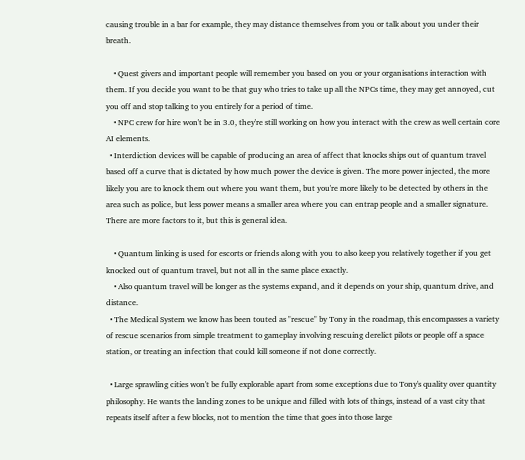causing trouble in a bar for example, they may distance themselves from you or talk about you under their breath.

    • Quest givers and important people will remember you based on you or your organisations interaction with them. If you decide you want to be that guy who tries to take up all the NPCs time, they may get annoyed, cut you off and stop talking to you entirely for a period of time.
    • NPC crew for hire won't be in 3.0, they're still working on how you interact with the crew as well certain core AI elements.
  • Interdiction devices will be capable of producing an area of affect that knocks ships out of quantum travel based off a curve that is dictated by how much power the device is given. The more power injected, the more likely you are to knock them out where you want them, but you're more likely to be detected by others in the area such as police, but less power means a smaller area where you can entrap people and a smaller signature. There are more factors to it, but this is general idea.

    • Quantum linking is used for escorts or friends along with you to also keep you relatively together if you get knocked out of quantum travel, but not all in the same place exactly.
    • Also quantum travel will be longer as the systems expand, and it depends on your ship, quantum drive, and distance.
  • The Medical System we know has been touted as "rescue" by Tony in the roadmap, this encompasses a variety of rescue scenarios from simple treatment to gameplay involving rescuing derelict pilots or people off a space station, or treating an infection that could kill someone if not done correctly.

  • Large sprawling cities won't be fully explorable apart from some exceptions due to Tony's quality over quantity philosophy. He wants the landing zones to be unique and filled with lots of things, instead of a vast city that repeats itself after a few blocks, not to mention the time that goes into those large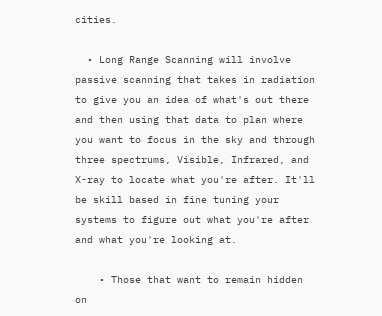cities.

  • Long Range Scanning will involve passive scanning that takes in radiation to give you an idea of what's out there and then using that data to plan where you want to focus in the sky and through three spectrums, Visible, Infrared, and X-ray to locate what you're after. It'll be skill based in fine tuning your systems to figure out what you're after and what you're looking at.

    • Those that want to remain hidden on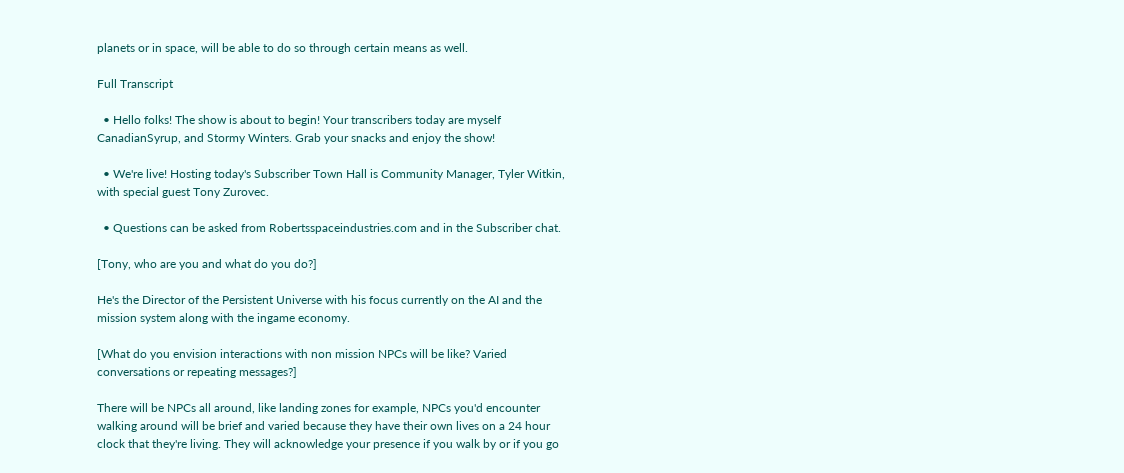planets or in space, will be able to do so through certain means as well.

Full Transcript

  • Hello folks! The show is about to begin! Your transcribers today are myself CanadianSyrup, and Stormy Winters. Grab your snacks and enjoy the show!

  • We're live! Hosting today's Subscriber Town Hall is Community Manager, Tyler Witkin, with special guest Tony Zurovec.

  • Questions can be asked from Robertsspaceindustries.com and in the Subscriber chat.

[Tony, who are you and what do you do?]

He's the Director of the Persistent Universe with his focus currently on the AI and the mission system along with the ingame economy.

[What do you envision interactions with non mission NPCs will be like? Varied conversations or repeating messages?]

There will be NPCs all around, like landing zones for example, NPCs you'd encounter walking around will be brief and varied because they have their own lives on a 24 hour clock that they're living. They will acknowledge your presence if you walk by or if you go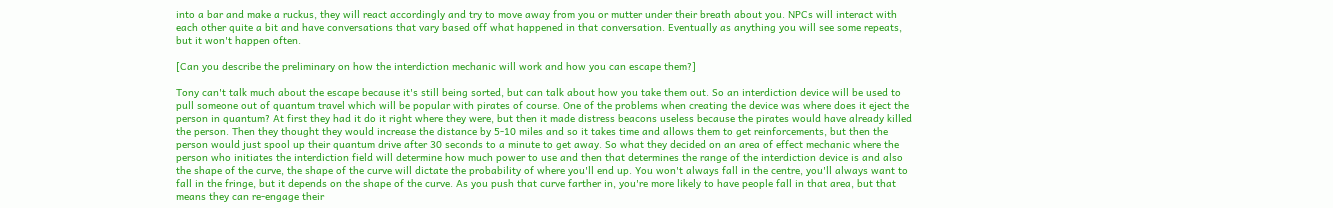into a bar and make a ruckus, they will react accordingly and try to move away from you or mutter under their breath about you. NPCs will interact with each other quite a bit and have conversations that vary based off what happened in that conversation. Eventually as anything you will see some repeats, but it won't happen often.

[Can you describe the preliminary on how the interdiction mechanic will work and how you can escape them?]

Tony can't talk much about the escape because it's still being sorted, but can talk about how you take them out. So an interdiction device will be used to pull someone out of quantum travel which will be popular with pirates of course. One of the problems when creating the device was where does it eject the person in quantum? At first they had it do it right where they were, but then it made distress beacons useless because the pirates would have already killed the person. Then they thought they would increase the distance by 5-10 miles and so it takes time and allows them to get reinforcements, but then the person would just spool up their quantum drive after 30 seconds to a minute to get away. So what they decided on an area of effect mechanic where the person who initiates the interdiction field will determine how much power to use and then that determines the range of the interdiction device is and also the shape of the curve, the shape of the curve will dictate the probability of where you'll end up. You won't always fall in the centre, you'll always want to fall in the fringe, but it depends on the shape of the curve. As you push that curve farther in, you're more likely to have people fall in that area, but that means they can re-engage their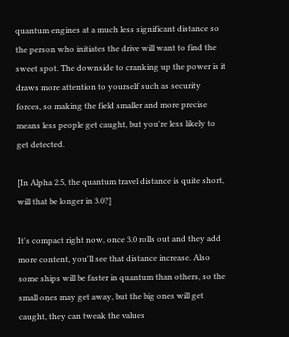quantum engines at a much less significant distance so the person who initiates the drive will want to find the sweet spot. The downside to cranking up the power is it draws more attention to yourself such as security forces, so making the field smaller and more precise means less people get caught, but you're less likely to get detected.

[In Alpha 2.5, the quantum travel distance is quite short, will that be longer in 3.0?]

It's compact right now, once 3.0 rolls out and they add more content, you'll see that distance increase. Also some ships will be faster in quantum than others, so the small ones may get away, but the big ones will get caught, they can tweak the values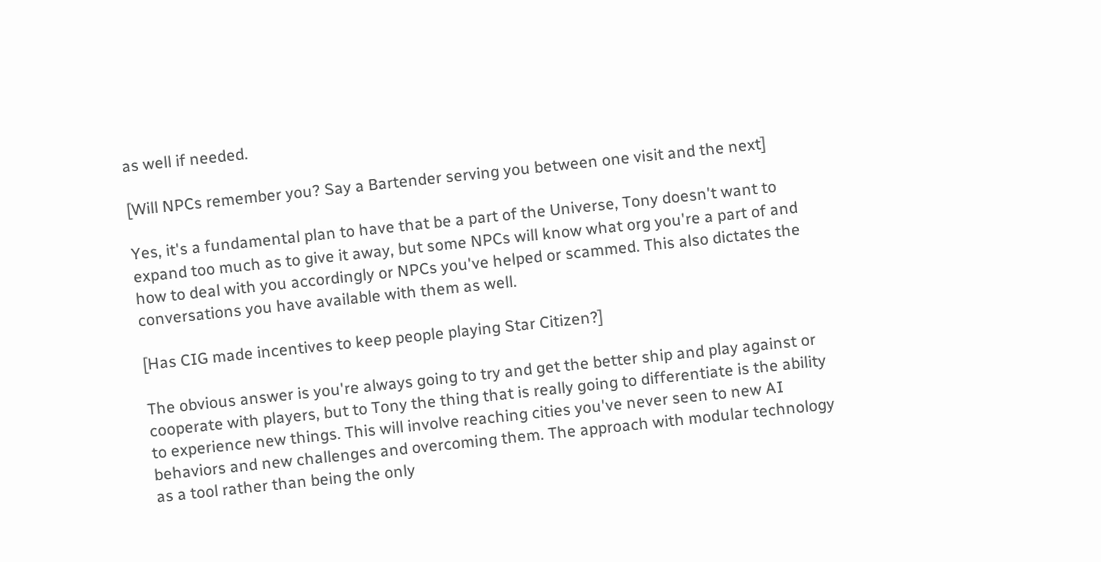as well if needed.

[Will NPCs remember you? Say a Bartender serving you between one visit and the next]

Yes, it's a fundamental plan to have that be a part of the Universe, Tony doesn't want to expand too much as to give it away, but some NPCs will know what org you're a part of and how to deal with you accordingly or NPCs you've helped or scammed. This also dictates the conversations you have available with them as well.

[Has CIG made incentives to keep people playing Star Citizen?]

The obvious answer is you're always going to try and get the better ship and play against or cooperate with players, but to Tony the thing that is really going to differentiate is the ability to experience new things. This will involve reaching cities you've never seen to new AI behaviors and new challenges and overcoming them. The approach with modular technology as a tool rather than being the only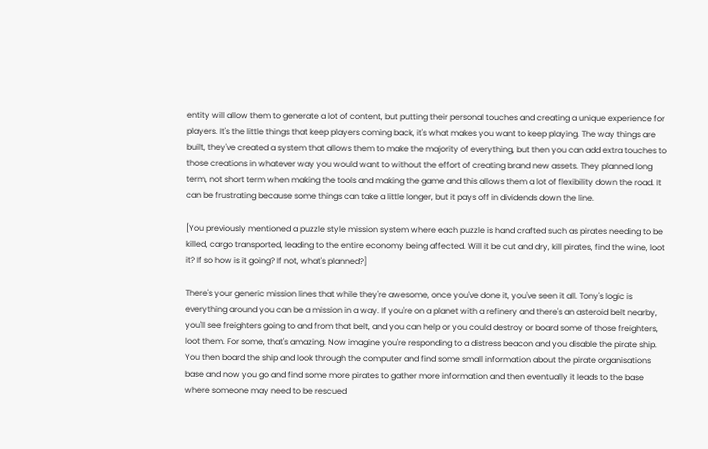entity will allow them to generate a lot of content, but putting their personal touches and creating a unique experience for players. It's the little things that keep players coming back, it's what makes you want to keep playing. The way things are built, they've created a system that allows them to make the majority of everything, but then you can add extra touches to those creations in whatever way you would want to without the effort of creating brand new assets. They planned long term, not short term when making the tools and making the game and this allows them a lot of flexibility down the road. It can be frustrating because some things can take a little longer, but it pays off in dividends down the line.

[You previously mentioned a puzzle style mission system where each puzzle is hand crafted such as pirates needing to be killed, cargo transported, leading to the entire economy being affected. Will it be cut and dry, kill pirates, find the wine, loot it? If so how is it going? If not, what's planned?]

There's your generic mission lines that while they're awesome, once you've done it, you've seen it all. Tony's logic is everything around you can be a mission in a way. If you're on a planet with a refinery and there's an asteroid belt nearby, you'll see freighters going to and from that belt, and you can help or you could destroy or board some of those freighters, loot them. For some, that's amazing. Now imagine you're responding to a distress beacon and you disable the pirate ship. You then board the ship and look through the computer and find some small information about the pirate organisations base and now you go and find some more pirates to gather more information and then eventually it leads to the base where someone may need to be rescued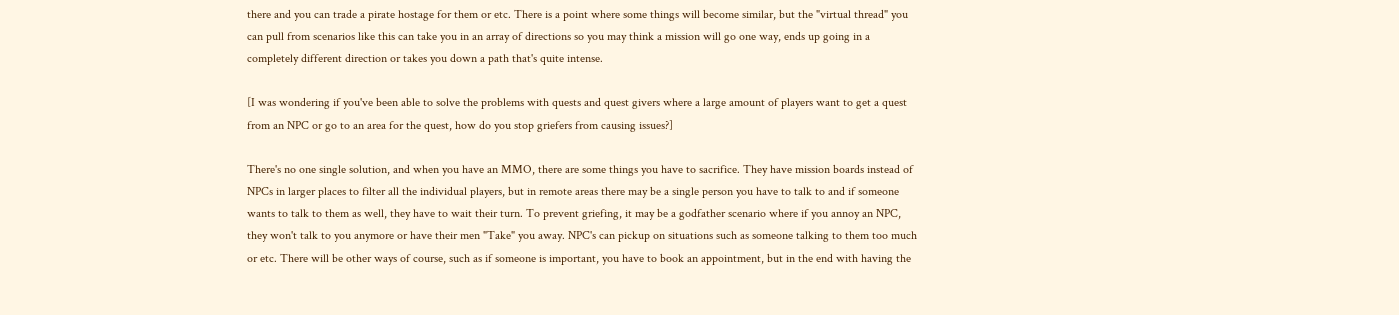there and you can trade a pirate hostage for them or etc. There is a point where some things will become similar, but the "virtual thread" you can pull from scenarios like this can take you in an array of directions so you may think a mission will go one way, ends up going in a completely different direction or takes you down a path that's quite intense.

[I was wondering if you've been able to solve the problems with quests and quest givers where a large amount of players want to get a quest from an NPC or go to an area for the quest, how do you stop griefers from causing issues?]

There's no one single solution, and when you have an MMO, there are some things you have to sacrifice. They have mission boards instead of NPCs in larger places to filter all the individual players, but in remote areas there may be a single person you have to talk to and if someone wants to talk to them as well, they have to wait their turn. To prevent griefing, it may be a godfather scenario where if you annoy an NPC, they won't talk to you anymore or have their men "Take" you away. NPC's can pickup on situations such as someone talking to them too much or etc. There will be other ways of course, such as if someone is important, you have to book an appointment, but in the end with having the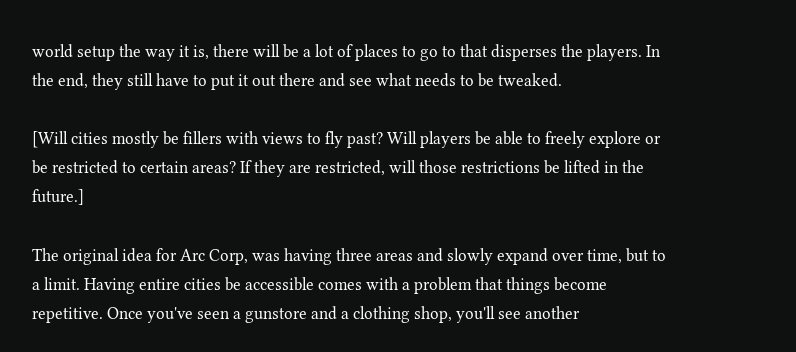world setup the way it is, there will be a lot of places to go to that disperses the players. In the end, they still have to put it out there and see what needs to be tweaked.

[Will cities mostly be fillers with views to fly past? Will players be able to freely explore or be restricted to certain areas? If they are restricted, will those restrictions be lifted in the future.]

The original idea for Arc Corp, was having three areas and slowly expand over time, but to a limit. Having entire cities be accessible comes with a problem that things become repetitive. Once you've seen a gunstore and a clothing shop, you'll see another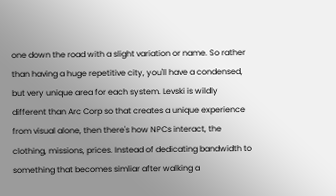one down the road with a slight variation or name. So rather than having a huge repetitive city, you'll have a condensed, but very unique area for each system. Levski is wildly different than Arc Corp so that creates a unique experience from visual alone, then there's how NPCs interact, the clothing, missions, prices. Instead of dedicating bandwidth to something that becomes simliar after walking a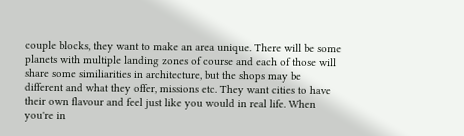couple blocks, they want to make an area unique. There will be some planets with multiple landing zones of course and each of those will share some similiarities in architecture, but the shops may be different and what they offer, missions etc. They want cities to have their own flavour and feel just like you would in real life. When you're in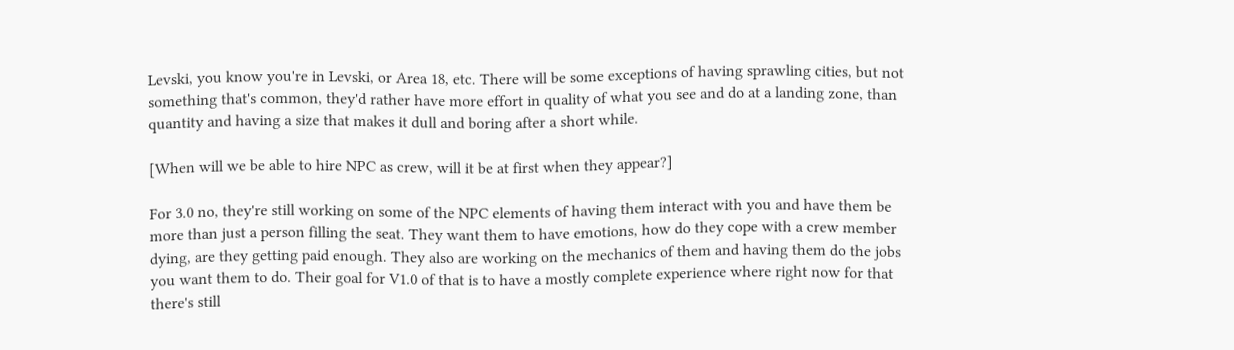Levski, you know you're in Levski, or Area 18, etc. There will be some exceptions of having sprawling cities, but not something that's common, they'd rather have more effort in quality of what you see and do at a landing zone, than quantity and having a size that makes it dull and boring after a short while.

[When will we be able to hire NPC as crew, will it be at first when they appear?]

For 3.0 no, they're still working on some of the NPC elements of having them interact with you and have them be more than just a person filling the seat. They want them to have emotions, how do they cope with a crew member dying, are they getting paid enough. They also are working on the mechanics of them and having them do the jobs you want them to do. Their goal for V1.0 of that is to have a mostly complete experience where right now for that there's still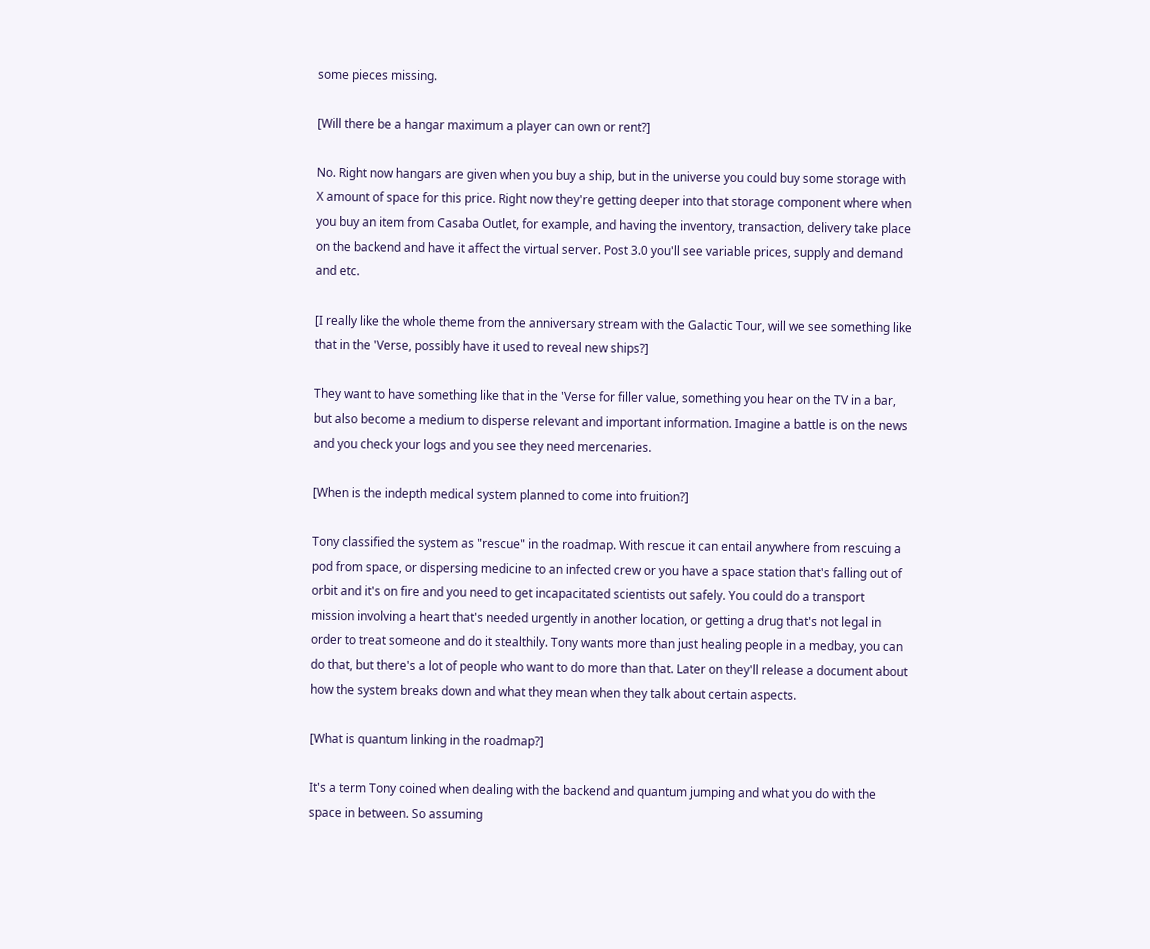some pieces missing.

[Will there be a hangar maximum a player can own or rent?]

No. Right now hangars are given when you buy a ship, but in the universe you could buy some storage with X amount of space for this price. Right now they're getting deeper into that storage component where when you buy an item from Casaba Outlet, for example, and having the inventory, transaction, delivery take place on the backend and have it affect the virtual server. Post 3.0 you'll see variable prices, supply and demand and etc.

[I really like the whole theme from the anniversary stream with the Galactic Tour, will we see something like that in the 'Verse, possibly have it used to reveal new ships?]

They want to have something like that in the 'Verse for filler value, something you hear on the TV in a bar, but also become a medium to disperse relevant and important information. Imagine a battle is on the news and you check your logs and you see they need mercenaries.

[When is the indepth medical system planned to come into fruition?]

Tony classified the system as "rescue" in the roadmap. With rescue it can entail anywhere from rescuing a pod from space, or dispersing medicine to an infected crew or you have a space station that's falling out of orbit and it's on fire and you need to get incapacitated scientists out safely. You could do a transport mission involving a heart that's needed urgently in another location, or getting a drug that's not legal in order to treat someone and do it stealthily. Tony wants more than just healing people in a medbay, you can do that, but there's a lot of people who want to do more than that. Later on they'll release a document about how the system breaks down and what they mean when they talk about certain aspects.

[What is quantum linking in the roadmap?]

It's a term Tony coined when dealing with the backend and quantum jumping and what you do with the space in between. So assuming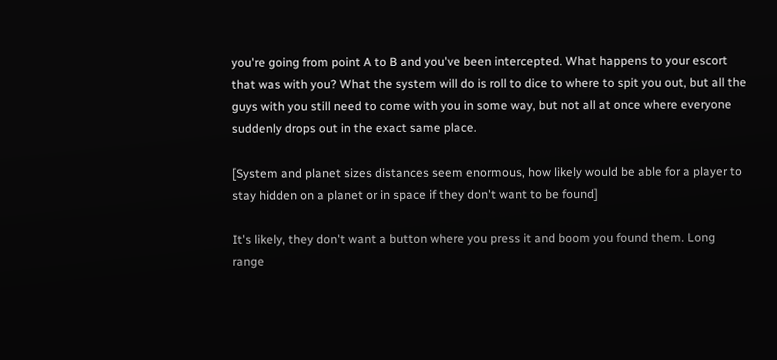you're going from point A to B and you've been intercepted. What happens to your escort that was with you? What the system will do is roll to dice to where to spit you out, but all the guys with you still need to come with you in some way, but not all at once where everyone suddenly drops out in the exact same place.

[System and planet sizes distances seem enormous, how likely would be able for a player to stay hidden on a planet or in space if they don't want to be found]

It's likely, they don't want a button where you press it and boom you found them. Long range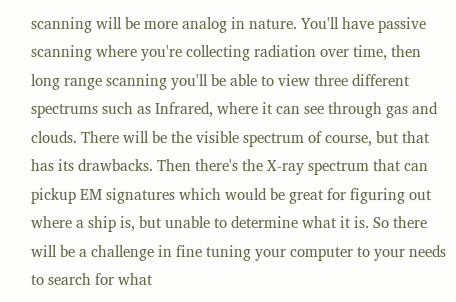scanning will be more analog in nature. You'll have passive scanning where you're collecting radiation over time, then long range scanning you'll be able to view three different spectrums such as Infrared, where it can see through gas and clouds. There will be the visible spectrum of course, but that has its drawbacks. Then there's the X-ray spectrum that can pickup EM signatures which would be great for figuring out where a ship is, but unable to determine what it is. So there will be a challenge in fine tuning your computer to your needs to search for what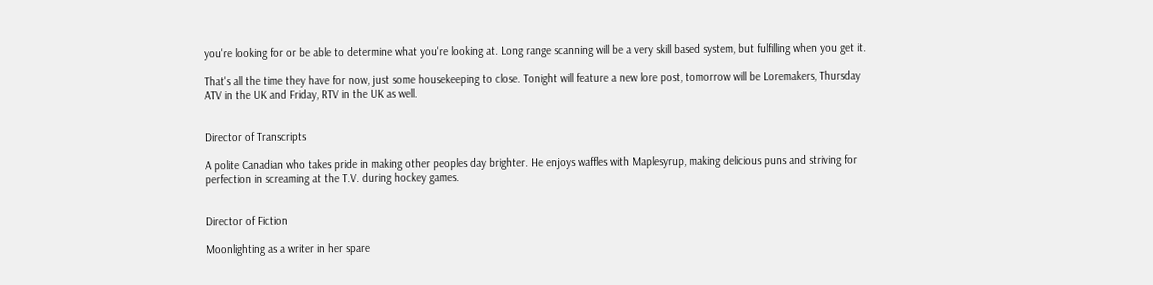you're looking for or be able to determine what you're looking at. Long range scanning will be a very skill based system, but fulfilling when you get it.

That's all the time they have for now, just some housekeeping to close. Tonight will feature a new lore post, tomorrow will be Loremakers, Thursday ATV in the UK and Friday, RTV in the UK as well.


Director of Transcripts

A polite Canadian who takes pride in making other peoples day brighter. He enjoys waffles with Maplesyrup, making delicious puns and striving for perfection in screaming at the T.V. during hockey games.


Director of Fiction

Moonlighting as a writer in her spare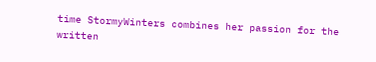time StormyWinters combines her passion for the written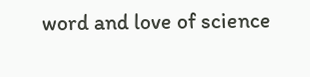word and love of science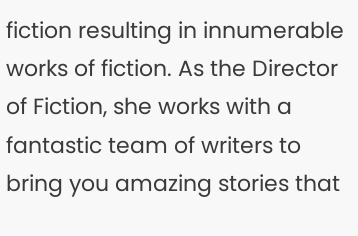fiction resulting in innumerable works of fiction. As the Director of Fiction, she works with a fantastic team of writers to bring you amazing stories that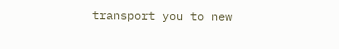transport you to new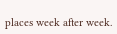places week after week.